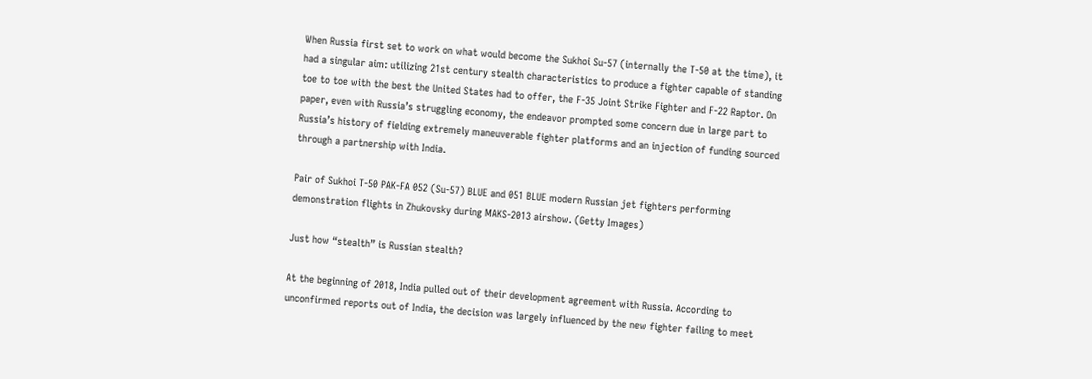When Russia first set to work on what would become the Sukhoi Su-57 (internally the T-50 at the time), it had a singular aim: utilizing 21st century stealth characteristics to produce a fighter capable of standing toe to toe with the best the United States had to offer, the F-35 Joint Strike Fighter and F-22 Raptor. On paper, even with Russia’s struggling economy, the endeavor prompted some concern due in large part to Russia’s history of fielding extremely maneuverable fighter platforms and an injection of funding sourced through a partnership with India.

Pair of Sukhoi T-50 PAK-FA 052 (Su-57) BLUE and 051 BLUE modern Russian jet fighters performing demonstration flights in Zhukovsky during MAKS-2013 airshow. (Getty Images)

Just how “stealth” is Russian stealth?

At the beginning of 2018, India pulled out of their development agreement with Russia. According to unconfirmed reports out of India, the decision was largely influenced by the new fighter failing to meet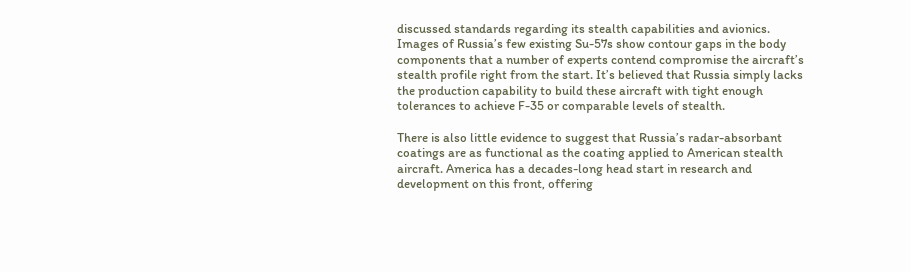discussed standards regarding its stealth capabilities and avionics. Images of Russia’s few existing Su-57s show contour gaps in the body components that a number of experts contend compromise the aircraft’s stealth profile right from the start. It’s believed that Russia simply lacks the production capability to build these aircraft with tight enough tolerances to achieve F-35 or comparable levels of stealth.

There is also little evidence to suggest that Russia’s radar-absorbant coatings are as functional as the coating applied to American stealth aircraft. America has a decades-long head start in research and development on this front, offering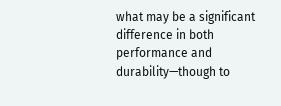what may be a significant difference in both performance and durability—though to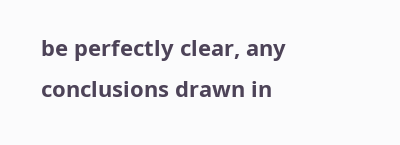be perfectly clear, any conclusions drawn in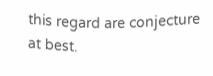this regard are conjecture at best.